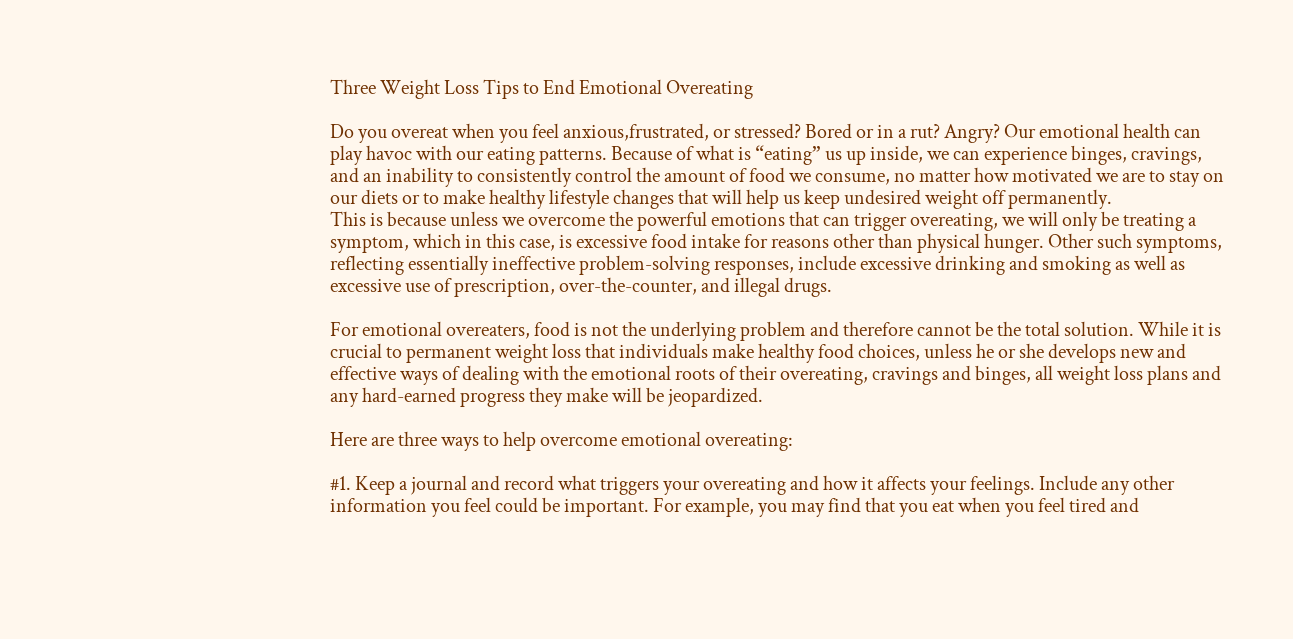Three Weight Loss Tips to End Emotional Overeating

Do you overeat when you feel anxious,frustrated, or stressed? Bored or in a rut? Angry? Our emotional health can play havoc with our eating patterns. Because of what is “eating” us up inside, we can experience binges, cravings, and an inability to consistently control the amount of food we consume, no matter how motivated we are to stay on our diets or to make healthy lifestyle changes that will help us keep undesired weight off permanently.
This is because unless we overcome the powerful emotions that can trigger overeating, we will only be treating a symptom, which in this case, is excessive food intake for reasons other than physical hunger. Other such symptoms, reflecting essentially ineffective problem-solving responses, include excessive drinking and smoking as well as excessive use of prescription, over-the-counter, and illegal drugs.

For emotional overeaters, food is not the underlying problem and therefore cannot be the total solution. While it is crucial to permanent weight loss that individuals make healthy food choices, unless he or she develops new and effective ways of dealing with the emotional roots of their overeating, cravings and binges, all weight loss plans and any hard-earned progress they make will be jeopardized.

Here are three ways to help overcome emotional overeating:

#1. Keep a journal and record what triggers your overeating and how it affects your feelings. Include any other information you feel could be important. For example, you may find that you eat when you feel tired and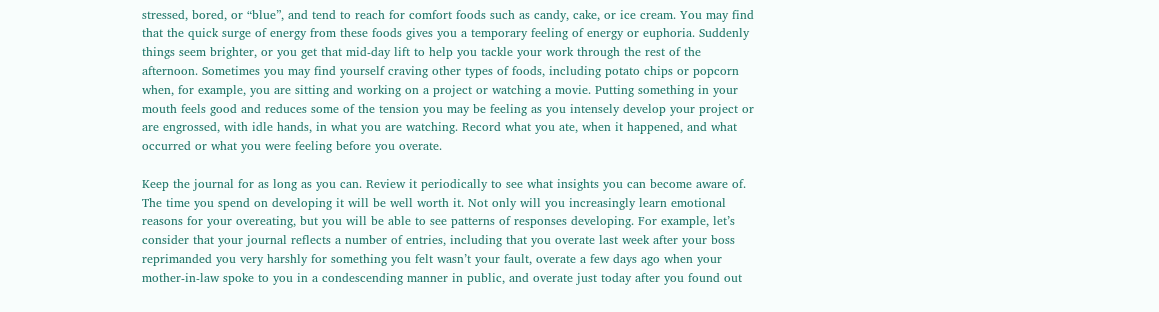stressed, bored, or “blue”, and tend to reach for comfort foods such as candy, cake, or ice cream. You may find that the quick surge of energy from these foods gives you a temporary feeling of energy or euphoria. Suddenly things seem brighter, or you get that mid-day lift to help you tackle your work through the rest of the afternoon. Sometimes you may find yourself craving other types of foods, including potato chips or popcorn when, for example, you are sitting and working on a project or watching a movie. Putting something in your mouth feels good and reduces some of the tension you may be feeling as you intensely develop your project or are engrossed, with idle hands, in what you are watching. Record what you ate, when it happened, and what occurred or what you were feeling before you overate.

Keep the journal for as long as you can. Review it periodically to see what insights you can become aware of. The time you spend on developing it will be well worth it. Not only will you increasingly learn emotional reasons for your overeating, but you will be able to see patterns of responses developing. For example, let’s consider that your journal reflects a number of entries, including that you overate last week after your boss reprimanded you very harshly for something you felt wasn’t your fault, overate a few days ago when your mother-in-law spoke to you in a condescending manner in public, and overate just today after you found out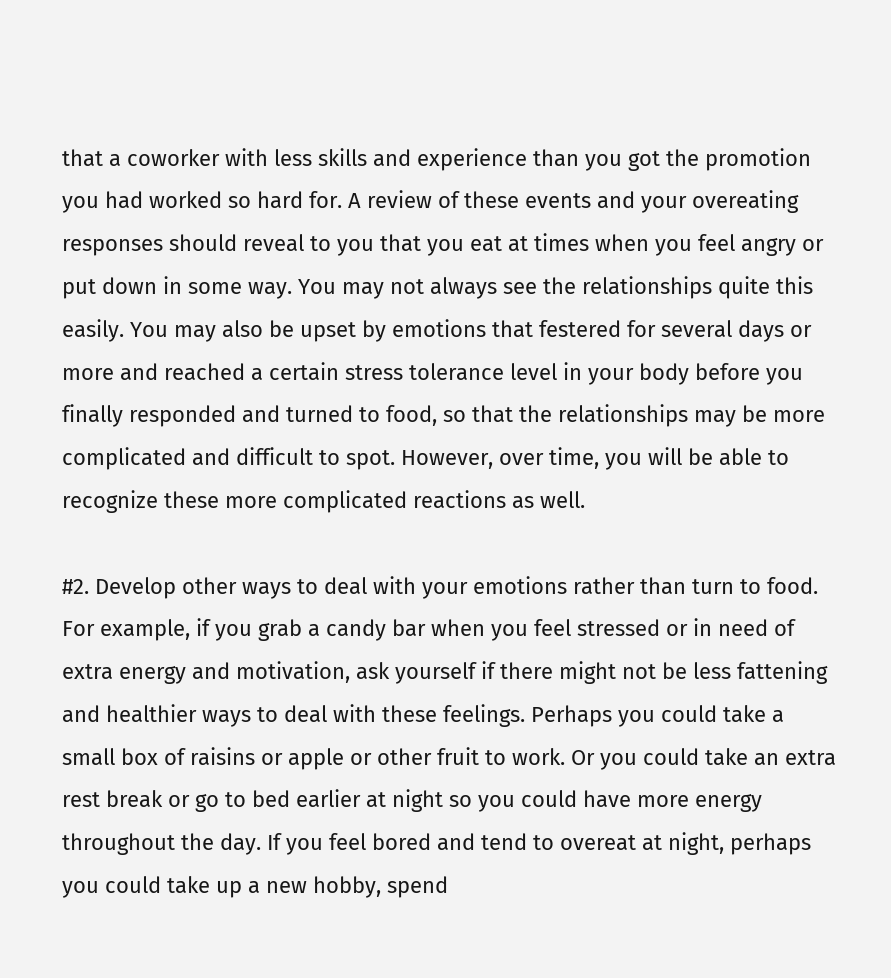that a coworker with less skills and experience than you got the promotion you had worked so hard for. A review of these events and your overeating responses should reveal to you that you eat at times when you feel angry or put down in some way. You may not always see the relationships quite this easily. You may also be upset by emotions that festered for several days or more and reached a certain stress tolerance level in your body before you finally responded and turned to food, so that the relationships may be more complicated and difficult to spot. However, over time, you will be able to recognize these more complicated reactions as well.

#2. Develop other ways to deal with your emotions rather than turn to food. For example, if you grab a candy bar when you feel stressed or in need of extra energy and motivation, ask yourself if there might not be less fattening and healthier ways to deal with these feelings. Perhaps you could take a small box of raisins or apple or other fruit to work. Or you could take an extra rest break or go to bed earlier at night so you could have more energy throughout the day. If you feel bored and tend to overeat at night, perhaps you could take up a new hobby, spend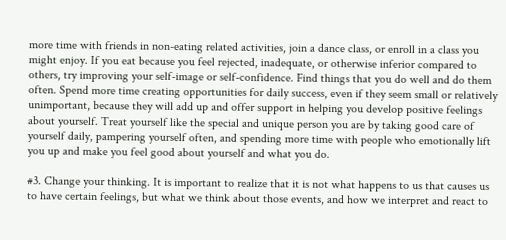more time with friends in non-eating related activities, join a dance class, or enroll in a class you might enjoy. If you eat because you feel rejected, inadequate, or otherwise inferior compared to others, try improving your self-image or self-confidence. Find things that you do well and do them often. Spend more time creating opportunities for daily success, even if they seem small or relatively unimportant, because they will add up and offer support in helping you develop positive feelings about yourself. Treat yourself like the special and unique person you are by taking good care of yourself daily, pampering yourself often, and spending more time with people who emotionally lift you up and make you feel good about yourself and what you do.

#3. Change your thinking. It is important to realize that it is not what happens to us that causes us to have certain feelings, but what we think about those events, and how we interpret and react to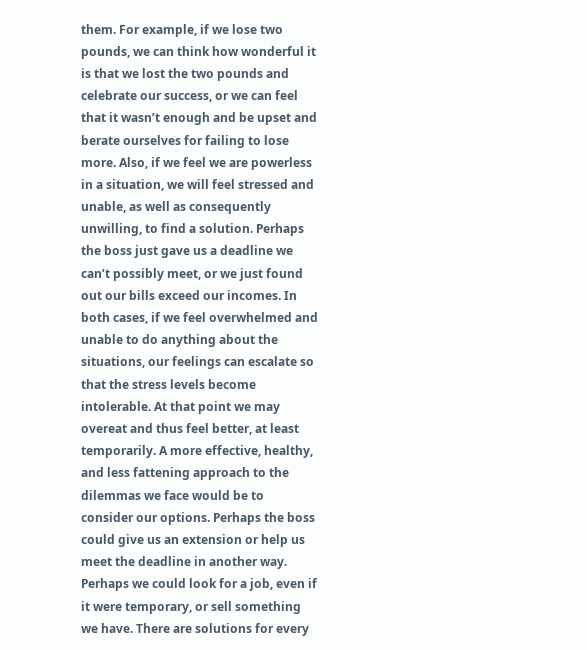them. For example, if we lose two pounds, we can think how wonderful it is that we lost the two pounds and celebrate our success, or we can feel that it wasn’t enough and be upset and berate ourselves for failing to lose more. Also, if we feel we are powerless in a situation, we will feel stressed and unable, as well as consequently unwilling, to find a solution. Perhaps the boss just gave us a deadline we can’t possibly meet, or we just found out our bills exceed our incomes. In both cases, if we feel overwhelmed and unable to do anything about the situations, our feelings can escalate so that the stress levels become intolerable. At that point we may overeat and thus feel better, at least temporarily. A more effective, healthy, and less fattening approach to the dilemmas we face would be to consider our options. Perhaps the boss could give us an extension or help us meet the deadline in another way. Perhaps we could look for a job, even if it were temporary, or sell something we have. There are solutions for every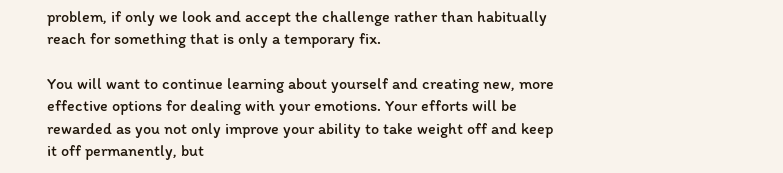problem, if only we look and accept the challenge rather than habitually reach for something that is only a temporary fix.

You will want to continue learning about yourself and creating new, more effective options for dealing with your emotions. Your efforts will be rewarded as you not only improve your ability to take weight off and keep it off permanently, but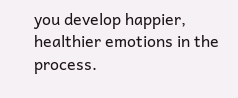you develop happier, healthier emotions in the process.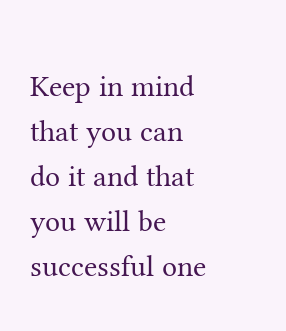Keep in mind that you can do it and that you will be successful one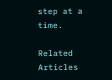step at a time.

Related Articles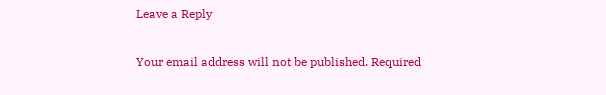Leave a Reply

Your email address will not be published. Required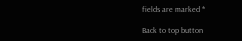fields are marked *

Back to top button